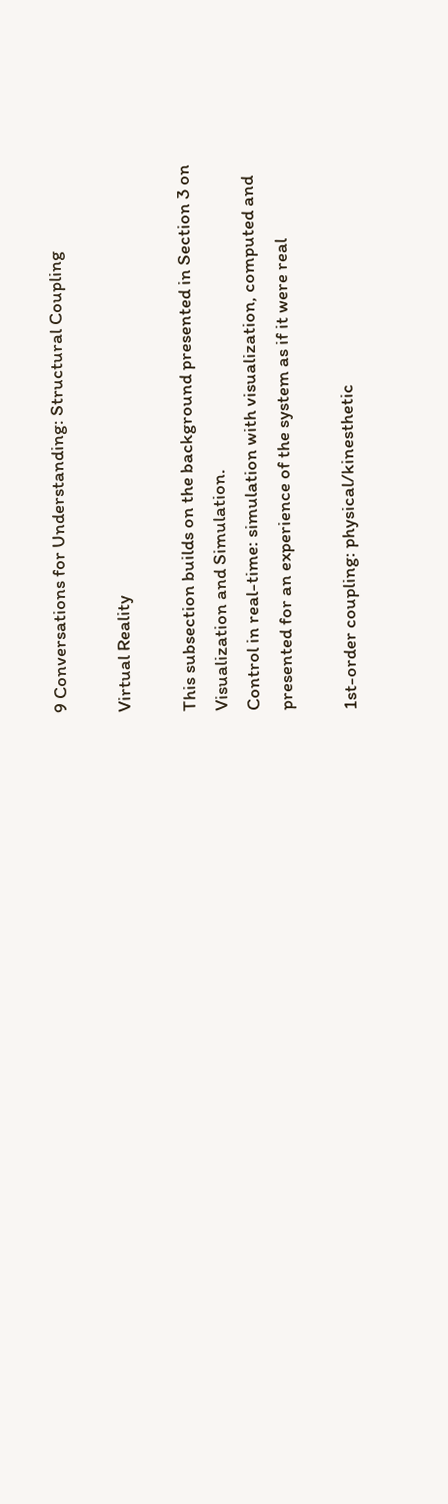9 Conversations for Understanding: Structural Coupling

Virtual Reality

This subsection builds on the background presented in Section 3 on Visualization and Simulation.
Control in real-time: simulation with visualization, computed and presented for an experience of the system as if it were real

1st-order coupling: physical/kinesthetic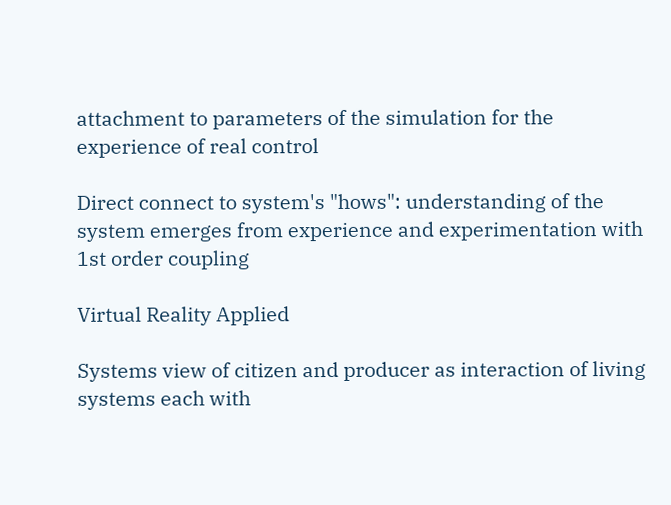attachment to parameters of the simulation for the experience of real control

Direct connect to system's "hows": understanding of the system emerges from experience and experimentation with 1st order coupling

Virtual Reality Applied

Systems view of citizen and producer as interaction of living systems each with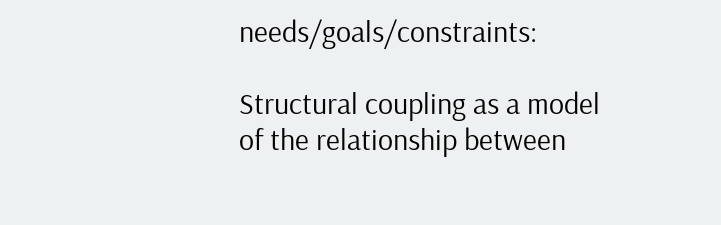needs/goals/constraints:

Structural coupling as a model of the relationship between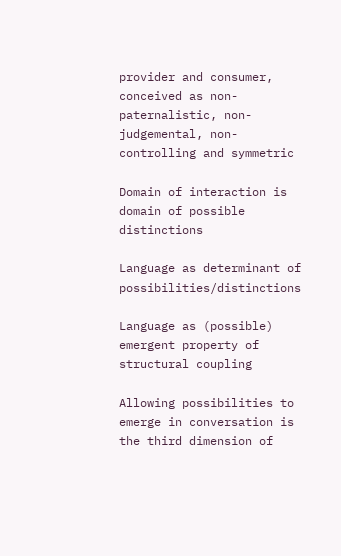provider and consumer, conceived as non-paternalistic, non-judgemental, non-controlling and symmetric

Domain of interaction is domain of possible distinctions

Language as determinant of possibilities/distinctions

Language as (possible) emergent property of structural coupling

Allowing possibilities to emerge in conversation is the third dimension of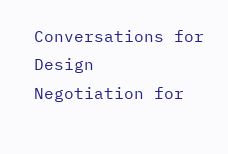Conversations for Design
Negotiation for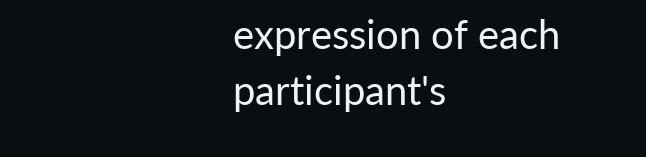expression of each participant's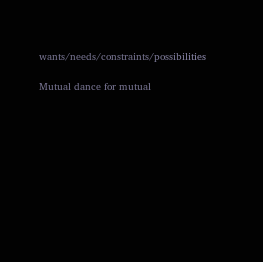wants/needs/constraints/possibilities

Mutual dance for mutual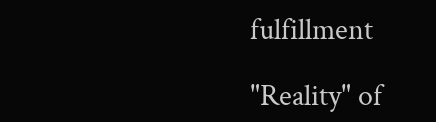fulfillment

"Reality" of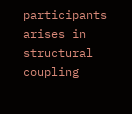participants arises in structural coupling